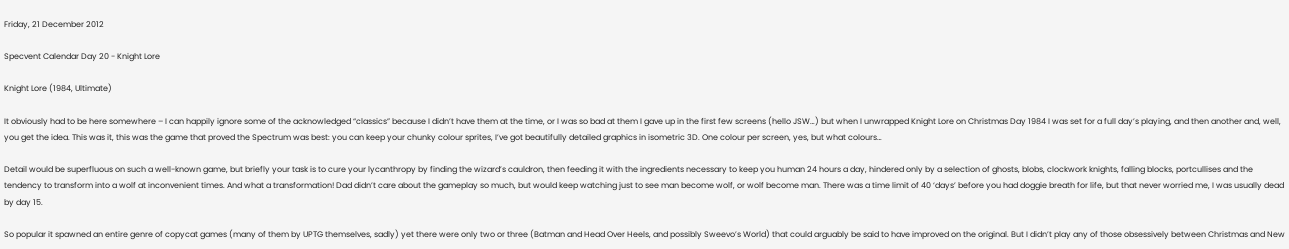Friday, 21 December 2012

Specvent Calendar Day 20 - Knight Lore

Knight Lore (1984, Ultimate)

It obviously had to be here somewhere – I can happily ignore some of the acknowledged “classics” because I didn’t have them at the time, or I was so bad at them I gave up in the first few screens (hello JSW…) but when I unwrapped Knight Lore on Christmas Day 1984 I was set for a full day’s playing, and then another and, well, you get the idea. This was it, this was the game that proved the Spectrum was best: you can keep your chunky colour sprites, I’ve got beautifully detailed graphics in isometric 3D. One colour per screen, yes, but what colours…

Detail would be superfluous on such a well-known game, but briefly your task is to cure your lycanthropy by finding the wizard’s cauldron, then feeding it with the ingredients necessary to keep you human 24 hours a day, hindered only by a selection of ghosts, blobs, clockwork knights, falling blocks, portcullises and the tendency to transform into a wolf at inconvenient times. And what a transformation! Dad didn’t care about the gameplay so much, but would keep watching just to see man become wolf, or wolf become man. There was a time limit of 40 ‘days’ before you had doggie breath for life, but that never worried me, I was usually dead by day 15.

So popular it spawned an entire genre of copycat games (many of them by UPTG themselves, sadly) yet there were only two or three (Batman and Head Over Heels, and possibly Sweevo’s World) that could arguably be said to have improved on the original. But I didn’t play any of those obsessively between Christmas and New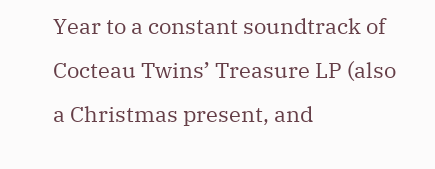Year to a constant soundtrack of Cocteau Twins’ Treasure LP (also a Christmas present, and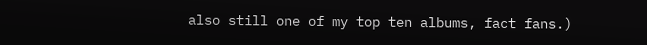also still one of my top ten albums, fact fans.)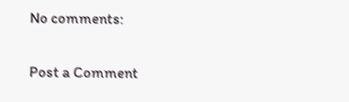No comments:

Post a Comment